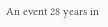An event 28 years in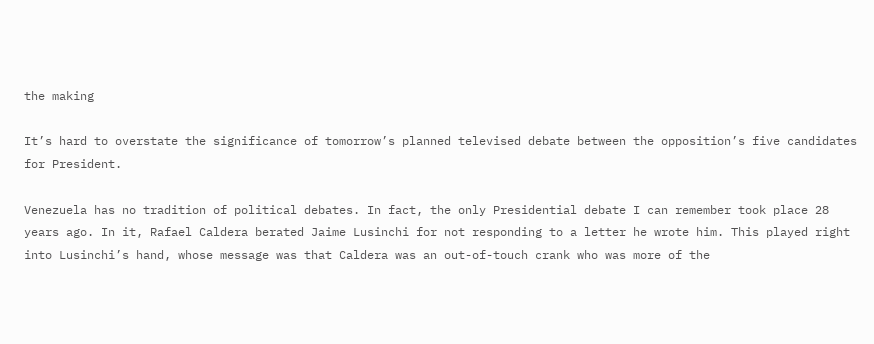the making

It’s hard to overstate the significance of tomorrow’s planned televised debate between the opposition’s five candidates for President.

Venezuela has no tradition of political debates. In fact, the only Presidential debate I can remember took place 28 years ago. In it, Rafael Caldera berated Jaime Lusinchi for not responding to a letter he wrote him. This played right into Lusinchi’s hand, whose message was that Caldera was an out-of-touch crank who was more of the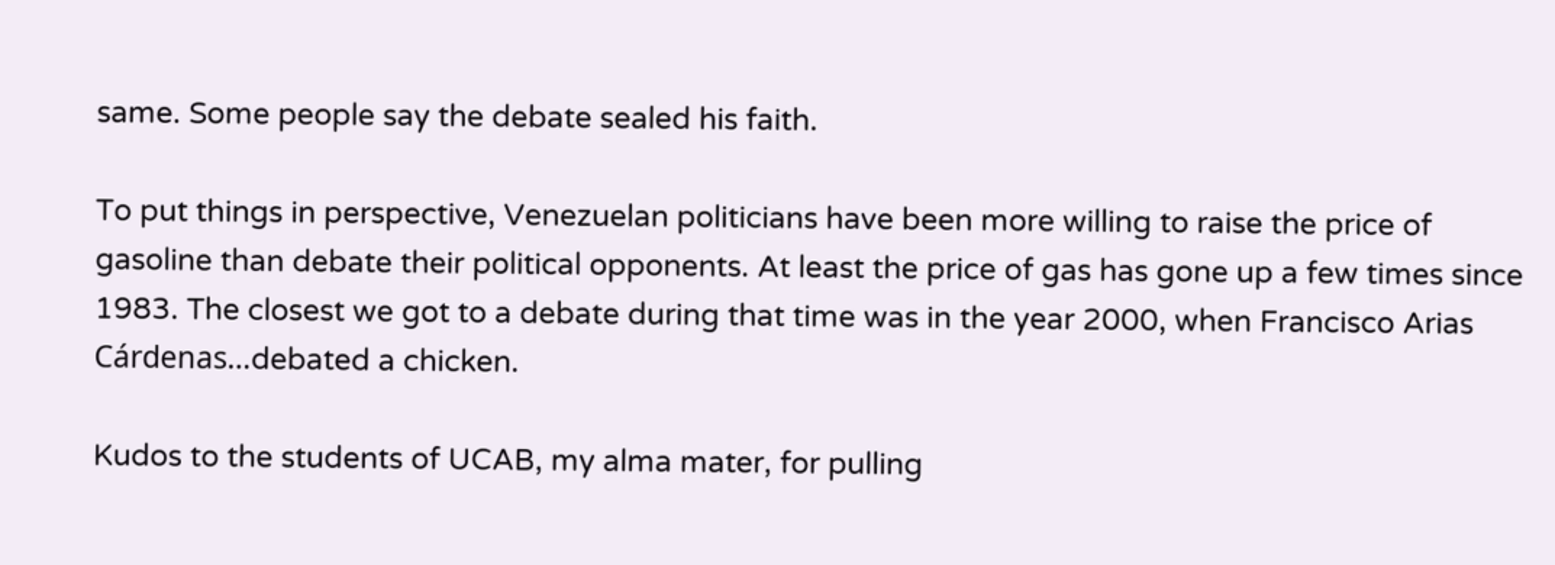same. Some people say the debate sealed his faith.

To put things in perspective, Venezuelan politicians have been more willing to raise the price of gasoline than debate their political opponents. At least the price of gas has gone up a few times since 1983. The closest we got to a debate during that time was in the year 2000, when Francisco Arias Cárdenas…debated a chicken.

Kudos to the students of UCAB, my alma mater, for pulling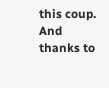this coup. And thanks to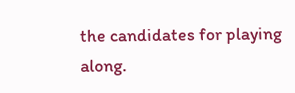the candidates for playing along.